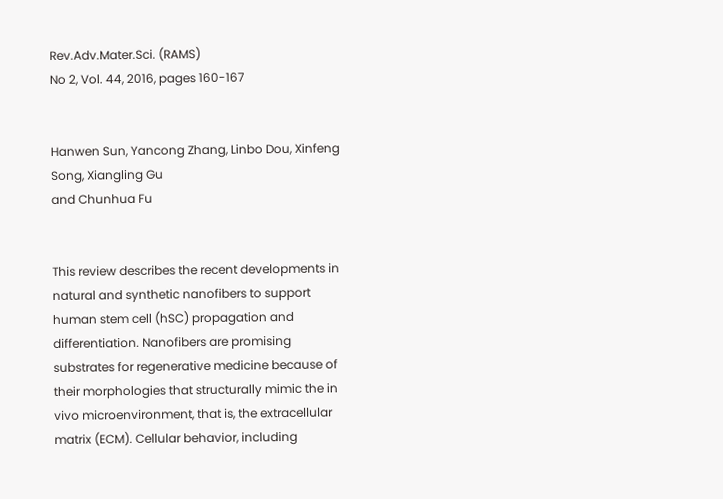Rev.Adv.Mater.Sci. (RAMS)
No 2, Vol. 44, 2016, pages 160-167


Hanwen Sun, Yancong Zhang, Linbo Dou, Xinfeng Song, Xiangling Gu
and Chunhua Fu


This review describes the recent developments in natural and synthetic nanofibers to support human stem cell (hSC) propagation and differentiation. Nanofibers are promising substrates for regenerative medicine because of their morphologies that structurally mimic the in vivo microenvironment, that is, the extracellular matrix (ECM). Cellular behavior, including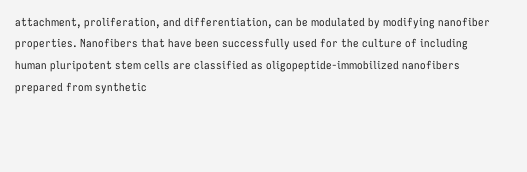attachment, proliferation, and differentiation, can be modulated by modifying nanofiber properties. Nanofibers that have been successfully used for the culture of including human pluripotent stem cells are classified as oligopeptide-immobilized nanofibers prepared from synthetic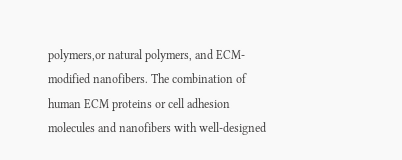polymers,or natural polymers, and ECM-modified nanofibers. The combination of human ECM proteins or cell adhesion molecules and nanofibers with well-designed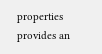properties provides an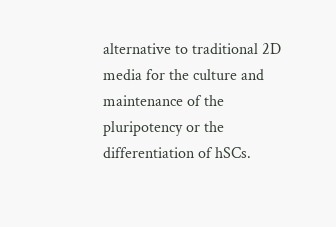alternative to traditional 2D media for the culture and maintenance of the pluripotency or the differentiation of hSCs.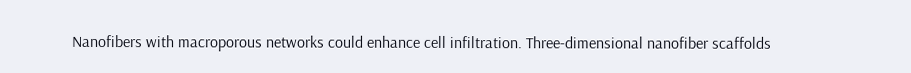Nanofibers with macroporous networks could enhance cell infiltration. Three-dimensional nanofiber scaffolds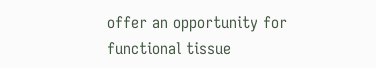offer an opportunity for functional tissue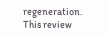regeneration. This review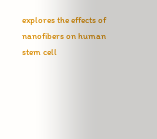explores the effects of nanofibers on human stem cell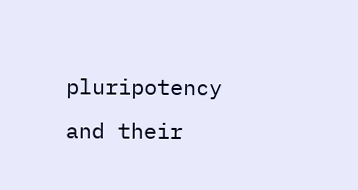pluripotency and their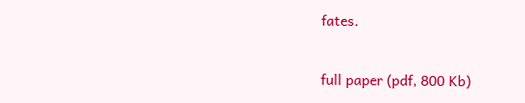fates.

full paper (pdf, 800 Kb)